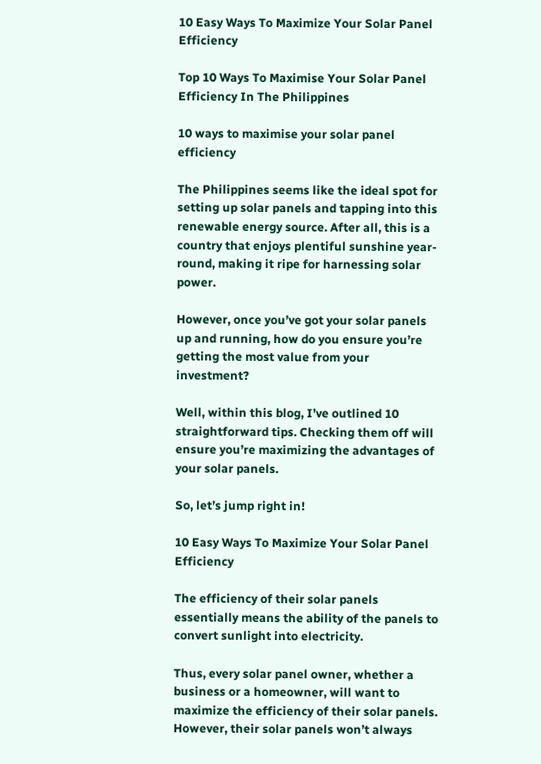10 Easy Ways To Maximize Your Solar Panel Efficiency

Top 10 Ways To Maximise Your Solar Panel Efficiency In The Philippines

10 ways to maximise your solar panel efficiency

The Philippines seems like the ideal spot for setting up solar panels and tapping into this renewable energy source. After all, this is a country that enjoys plentiful sunshine year-round, making it ripe for harnessing solar power.

However, once you’ve got your solar panels up and running, how do you ensure you’re getting the most value from your investment?

Well, within this blog, I’ve outlined 10 straightforward tips. Checking them off will ensure you’re maximizing the advantages of your solar panels.

So, let’s jump right in!

10 Easy Ways To Maximize Your Solar Panel Efficiency

The efficiency of their solar panels essentially means the ability of the panels to convert sunlight into electricity.

Thus, every solar panel owner, whether a business or a homeowner, will want to maximize the efficiency of their solar panels. However, their solar panels won’t always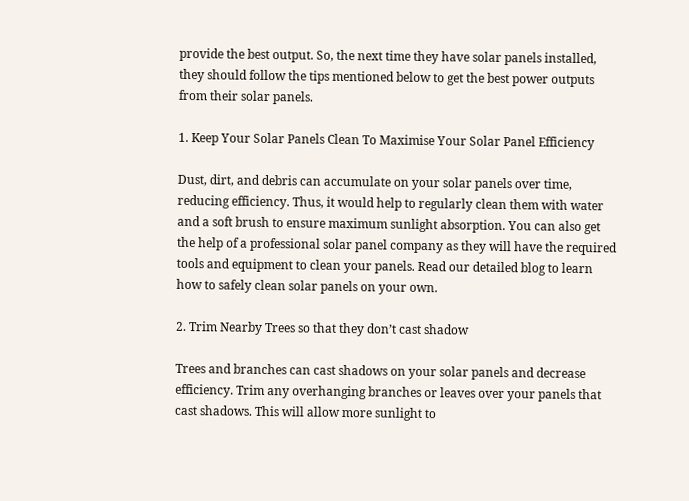provide the best output. So, the next time they have solar panels installed, they should follow the tips mentioned below to get the best power outputs from their solar panels.

1. Keep Your Solar Panels Clean To Maximise Your Solar Panel Efficiency

Dust, dirt, and debris can accumulate on your solar panels over time, reducing efficiency. Thus, it would help to regularly clean them with water and a soft brush to ensure maximum sunlight absorption. You can also get the help of a professional solar panel company as they will have the required tools and equipment to clean your panels. Read our detailed blog to learn how to safely clean solar panels on your own.

2. Trim Nearby Trees so that they don’t cast shadow

Trees and branches can cast shadows on your solar panels and decrease efficiency. Trim any overhanging branches or leaves over your panels that cast shadows. This will allow more sunlight to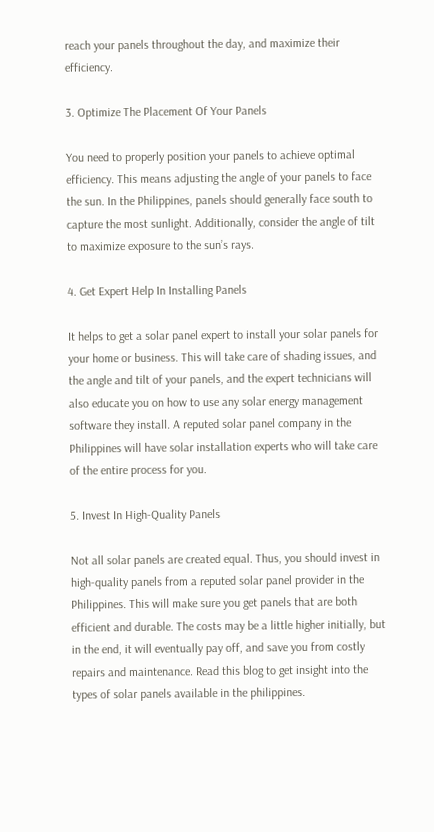reach your panels throughout the day, and maximize their efficiency.

3. Optimize The Placement Of Your Panels

You need to properly position your panels to achieve optimal efficiency. This means adjusting the angle of your panels to face the sun. In the Philippines, panels should generally face south to capture the most sunlight. Additionally, consider the angle of tilt to maximize exposure to the sun’s rays.

4. Get Expert Help In Installing Panels

It helps to get a solar panel expert to install your solar panels for your home or business. This will take care of shading issues, and the angle and tilt of your panels, and the expert technicians will also educate you on how to use any solar energy management software they install. A reputed solar panel company in the Philippines will have solar installation experts who will take care of the entire process for you.

5. Invest In High-Quality Panels

Not all solar panels are created equal. Thus, you should invest in high-quality panels from a reputed solar panel provider in the Philippines. This will make sure you get panels that are both efficient and durable. The costs may be a little higher initially, but in the end, it will eventually pay off, and save you from costly repairs and maintenance. Read this blog to get insight into the types of solar panels available in the philippines.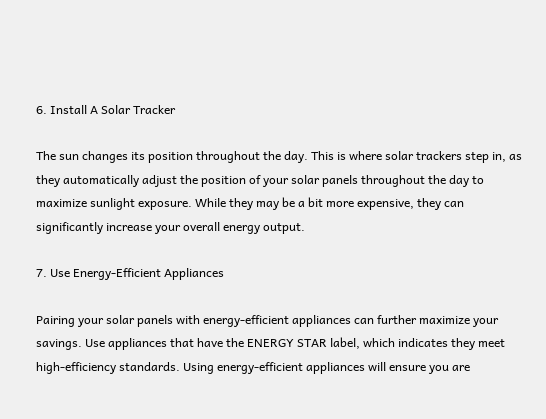6. Install A Solar Tracker

The sun changes its position throughout the day. This is where solar trackers step in, as they automatically adjust the position of your solar panels throughout the day to maximize sunlight exposure. While they may be a bit more expensive, they can significantly increase your overall energy output.

7. Use Energy-Efficient Appliances

Pairing your solar panels with energy-efficient appliances can further maximize your savings. Use appliances that have the ENERGY STAR label, which indicates they meet high-efficiency standards. Using energy-efficient appliances will ensure you are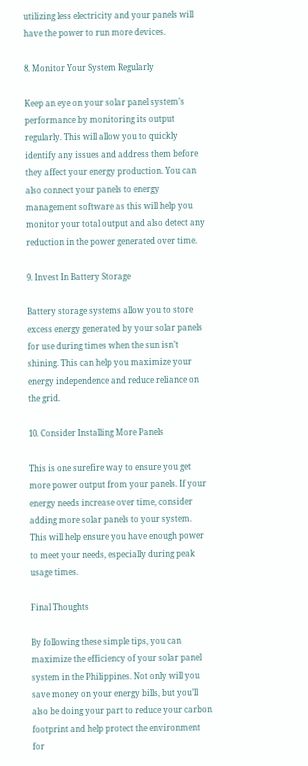utilizing less electricity and your panels will have the power to run more devices.

8. Monitor Your System Regularly

Keep an eye on your solar panel system’s performance by monitoring its output regularly. This will allow you to quickly identify any issues and address them before they affect your energy production. You can also connect your panels to energy management software as this will help you monitor your total output and also detect any reduction in the power generated over time.

9. Invest In Battery Storage

Battery storage systems allow you to store excess energy generated by your solar panels for use during times when the sun isn’t shining. This can help you maximize your energy independence and reduce reliance on the grid.

10. Consider Installing More Panels

This is one surefire way to ensure you get more power output from your panels. If your energy needs increase over time, consider adding more solar panels to your system. This will help ensure you have enough power to meet your needs, especially during peak usage times.

Final Thoughts

By following these simple tips, you can maximize the efficiency of your solar panel system in the Philippines. Not only will you save money on your energy bills, but you’ll also be doing your part to reduce your carbon footprint and help protect the environment for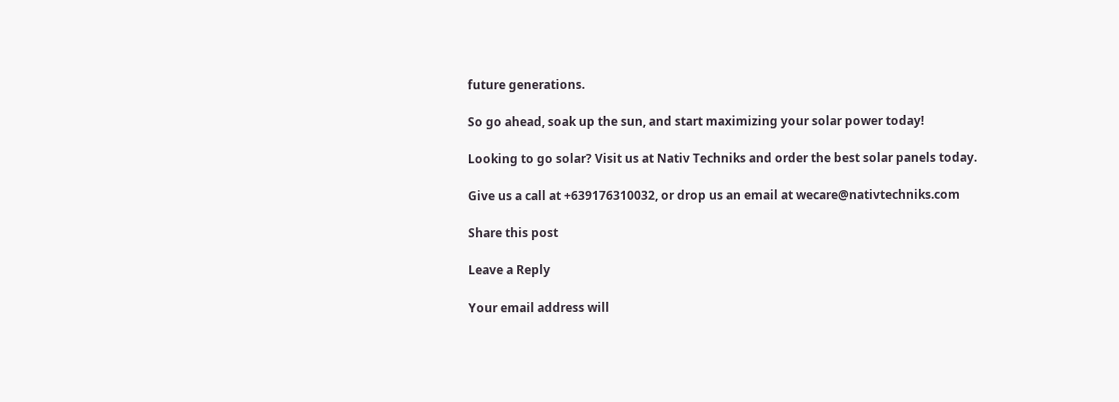future generations.

So go ahead, soak up the sun, and start maximizing your solar power today!

Looking to go solar? Visit us at Nativ Techniks and order the best solar panels today.

Give us a call at +639176310032, or drop us an email at wecare@nativtechniks.com

Share this post

Leave a Reply

Your email address will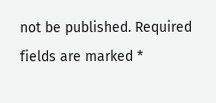not be published. Required fields are marked *